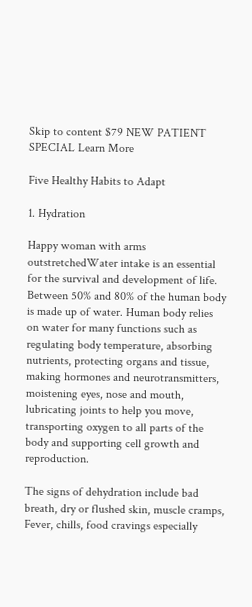Skip to content $79 NEW PATIENT SPECIAL Learn More

Five Healthy Habits to Adapt

1. Hydration

Happy woman with arms outstretchedWater intake is an essential for the survival and development of life. Between 50% and 80% of the human body is made up of water. Human body relies on water for many functions such as regulating body temperature, absorbing nutrients, protecting organs and tissue, making hormones and neurotransmitters, moistening eyes, nose and mouth, lubricating joints to help you move, transporting oxygen to all parts of the body and supporting cell growth and reproduction.

The signs of dehydration include bad breath, dry or flushed skin, muscle cramps, Fever, chills, food cravings especially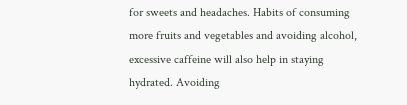for sweets and headaches. Habits of consuming more fruits and vegetables and avoiding alcohol, excessive caffeine will also help in staying hydrated. Avoiding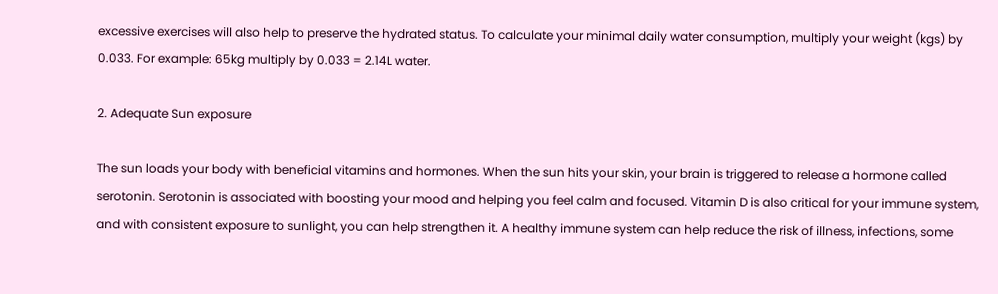excessive exercises will also help to preserve the hydrated status. To calculate your minimal daily water consumption, multiply your weight (kgs) by 0.033. For example: 65kg multiply by 0.033 = 2.14L water.

2. Adequate Sun exposure

The sun loads your body with beneficial vitamins and hormones. When the sun hits your skin, your brain is triggered to release a hormone called serotonin. Serotonin is associated with boosting your mood and helping you feel calm and focused. Vitamin D is also critical for your immune system, and with consistent exposure to sunlight, you can help strengthen it. A healthy immune system can help reduce the risk of illness, infections, some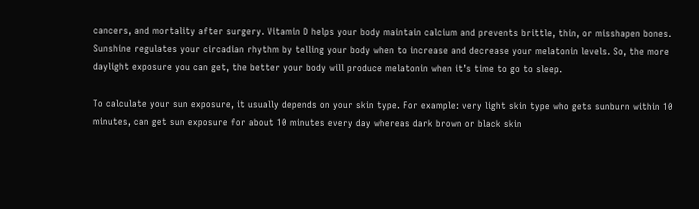cancers, and mortality after surgery. Vitamin D helps your body maintain calcium and prevents brittle, thin, or misshapen bones. Sunshine regulates your circadian rhythm by telling your body when to increase and decrease your melatonin levels. So, the more daylight exposure you can get, the better your body will produce melatonin when it’s time to go to sleep.

To calculate your sun exposure, it usually depends on your skin type. For example: very light skin type who gets sunburn within 10 minutes, can get sun exposure for about 10 minutes every day whereas dark brown or black skin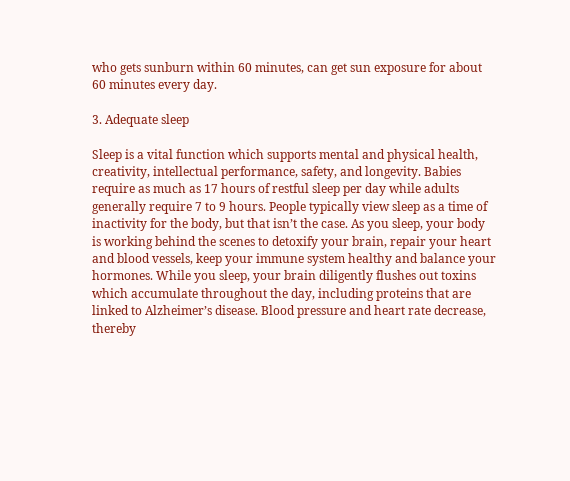who gets sunburn within 60 minutes, can get sun exposure for about 60 minutes every day.

3. Adequate sleep

Sleep is a vital function which supports mental and physical health, creativity, intellectual performance, safety, and longevity. Babies require as much as 17 hours of restful sleep per day while adults generally require 7 to 9 hours. People typically view sleep as a time of inactivity for the body, but that isn’t the case. As you sleep, your body is working behind the scenes to detoxify your brain, repair your heart and blood vessels, keep your immune system healthy and balance your hormones. While you sleep, your brain diligently flushes out toxins which accumulate throughout the day, including proteins that are linked to Alzheimer’s disease. Blood pressure and heart rate decrease, thereby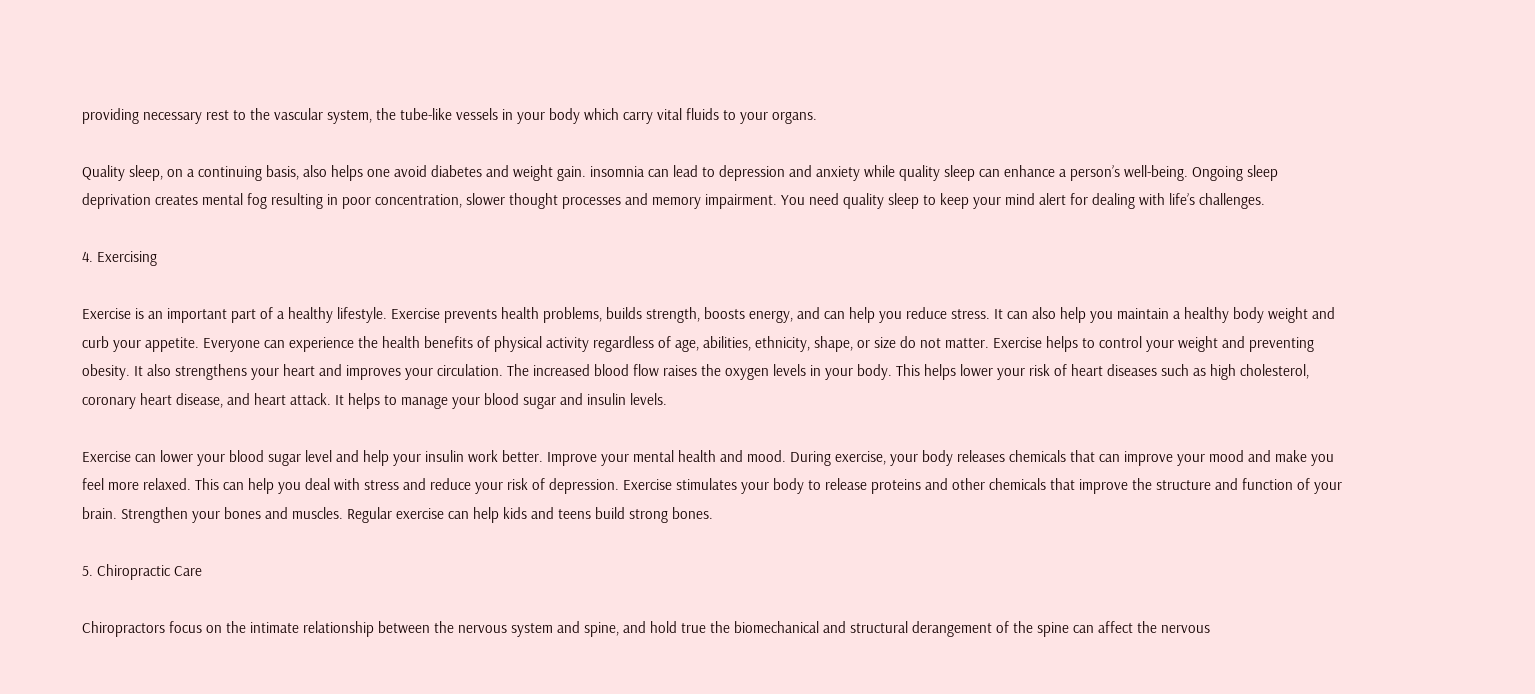providing necessary rest to the vascular system, the tube-like vessels in your body which carry vital fluids to your organs.

Quality sleep, on a continuing basis, also helps one avoid diabetes and weight gain. insomnia can lead to depression and anxiety while quality sleep can enhance a person’s well-being. Ongoing sleep deprivation creates mental fog resulting in poor concentration, slower thought processes and memory impairment. You need quality sleep to keep your mind alert for dealing with life’s challenges.

4. Exercising

Exercise is an important part of a healthy lifestyle. Exercise prevents health problems, builds strength, boosts energy, and can help you reduce stress. It can also help you maintain a healthy body weight and curb your appetite. Everyone can experience the health benefits of physical activity regardless of age, abilities, ethnicity, shape, or size do not matter. Exercise helps to control your weight and preventing obesity. It also strengthens your heart and improves your circulation. The increased blood flow raises the oxygen levels in your body. This helps lower your risk of heart diseases such as high cholesterol, coronary heart disease, and heart attack. It helps to manage your blood sugar and insulin levels.

Exercise can lower your blood sugar level and help your insulin work better. Improve your mental health and mood. During exercise, your body releases chemicals that can improve your mood and make you feel more relaxed. This can help you deal with stress and reduce your risk of depression. Exercise stimulates your body to release proteins and other chemicals that improve the structure and function of your brain. Strengthen your bones and muscles. Regular exercise can help kids and teens build strong bones.

5. Chiropractic Care

Chiropractors focus on the intimate relationship between the nervous system and spine, and hold true the biomechanical and structural derangement of the spine can affect the nervous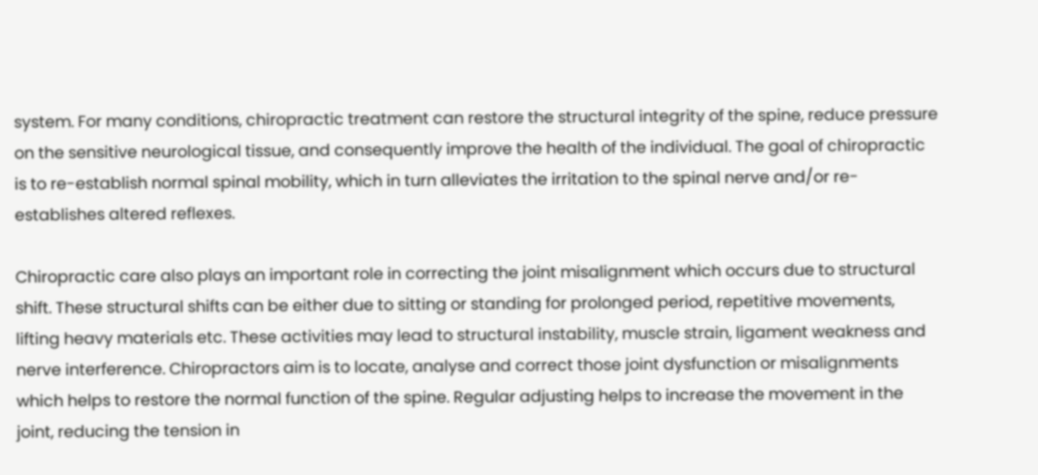system. For many conditions, chiropractic treatment can restore the structural integrity of the spine, reduce pressure on the sensitive neurological tissue, and consequently improve the health of the individual. The goal of chiropractic is to re-establish normal spinal mobility, which in turn alleviates the irritation to the spinal nerve and/or re-establishes altered reflexes.

Chiropractic care also plays an important role in correcting the joint misalignment which occurs due to structural shift. These structural shifts can be either due to sitting or standing for prolonged period, repetitive movements, lifting heavy materials etc. These activities may lead to structural instability, muscle strain, ligament weakness and nerve interference. Chiropractors aim is to locate, analyse and correct those joint dysfunction or misalignments which helps to restore the normal function of the spine. Regular adjusting helps to increase the movement in the joint, reducing the tension in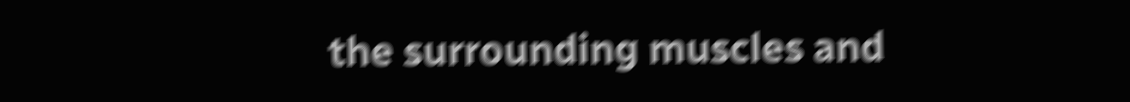the surrounding muscles and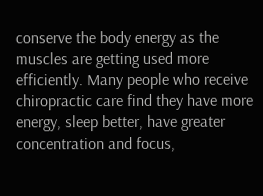conserve the body energy as the muscles are getting used more efficiently. Many people who receive chiropractic care find they have more energy, sleep better, have greater concentration and focus,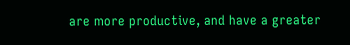are more productive, and have a greater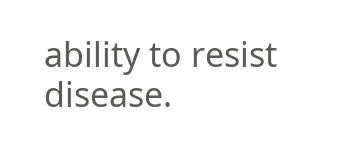ability to resist disease.